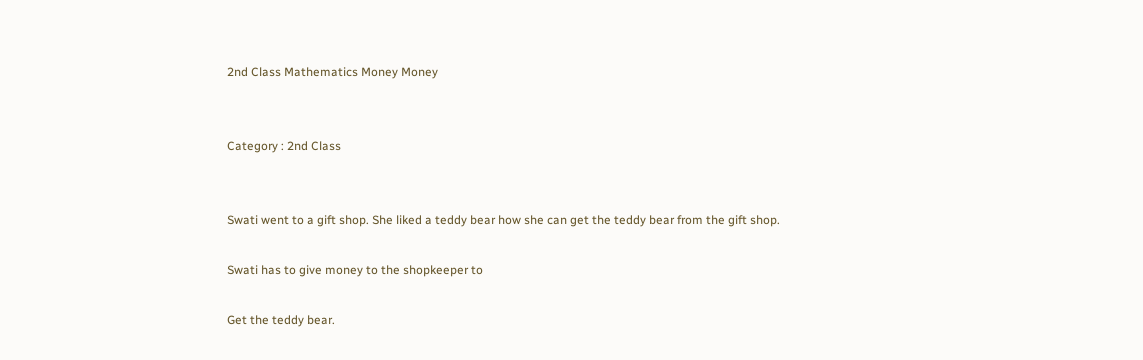2nd Class Mathematics Money Money


Category : 2nd Class


Swati went to a gift shop. She liked a teddy bear how she can get the teddy bear from the gift shop.

Swati has to give money to the shopkeeper to

Get the teddy bear.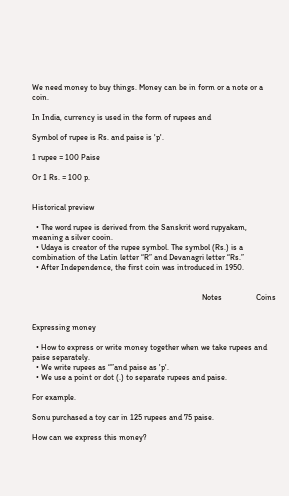We need money to buy things. Money can be in form or a note or a coin.

In India, currency is used in the form of rupees and

Symbol of rupee is Rs. and paise is 'p'.

1 rupee = 100 Paise

Or 1 Rs. = 100 p.


Historical preview

  • The word rupee is derived from the Sanskrit word rupyakam, meaning a silver cooin.
  • Udaya is creator of the rupee symbol. The symbol (Rs.) is a combination of the Latin letter “R” and Devanagri letter “Rs.”
  • After Independence, the first coin was introduced in 1950.


                                                                                     Notes                 Coins


Expressing money

  • How to express or write money together when we take rupees and paise separately.
  • We write rupees as “”and paise as 'p'.
  • We use a point or dot (.) to separate rupees and paise.

For example.

Sonu purchased a toy car in 125 rupees and 75 paise.

How can we express this money?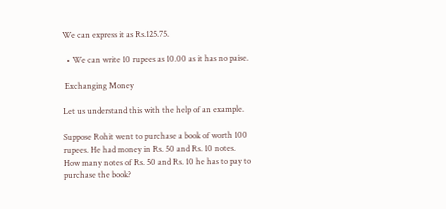We can express it as Rs.125.75.

  • We can write 10 rupees as 10.00 as it has no paise.

 Exchanging Money

Let us understand this with the help of an example.

Suppose Rohit went to purchase a book of worth 100 rupees. He had money in Rs. 50 and Rs. 10 notes. How many notes of Rs. 50 and Rs. 10 he has to pay to purchase the book?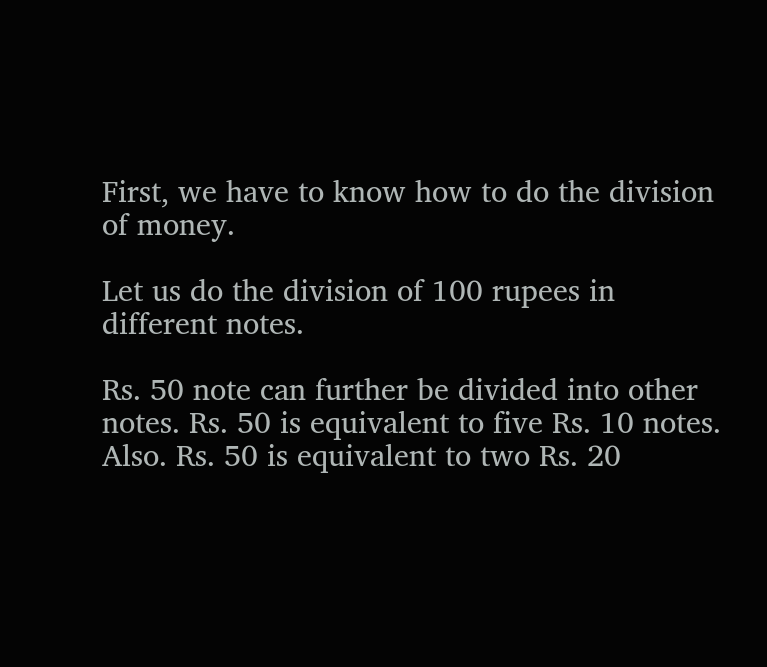First, we have to know how to do the division of money.

Let us do the division of 100 rupees in different notes.

Rs. 50 note can further be divided into other notes. Rs. 50 is equivalent to five Rs. 10 notes. Also. Rs. 50 is equivalent to two Rs. 20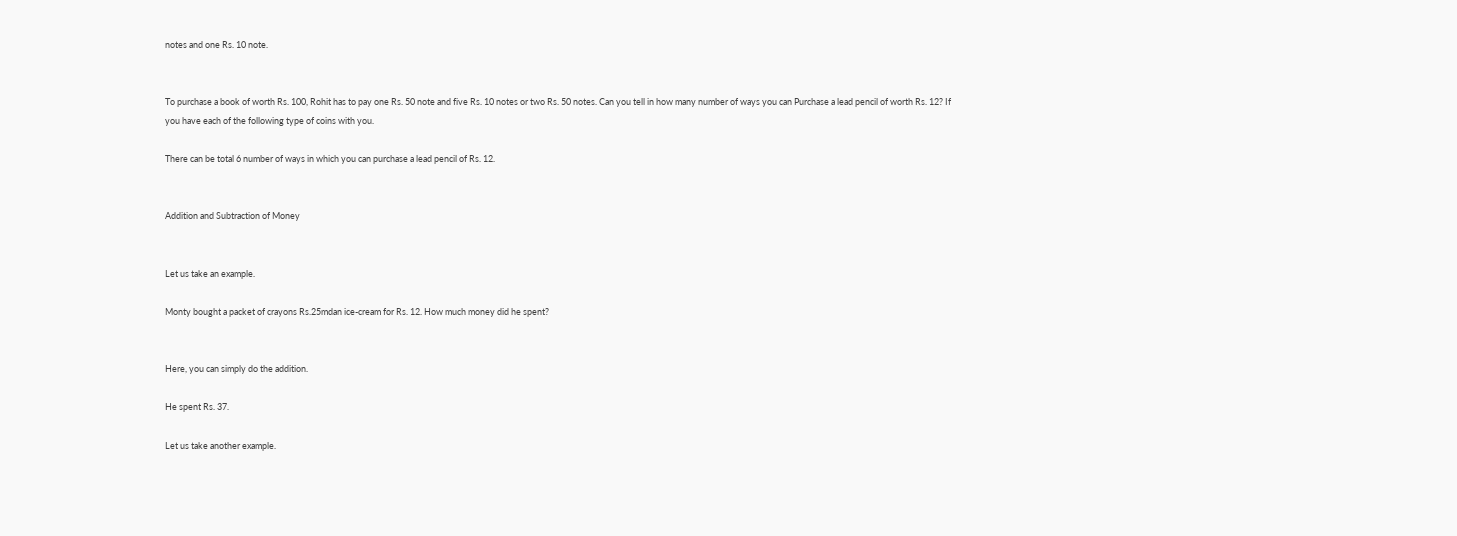notes and one Rs. 10 note.


To purchase a book of worth Rs. 100, Rohit has to pay one Rs. 50 note and five Rs. 10 notes or two Rs. 50 notes. Can you tell in how many number of ways you can Purchase a lead pencil of worth Rs. 12? If you have each of the following type of coins with you.

There can be total 6 number of ways in which you can purchase a lead pencil of Rs. 12.


Addition and Subtraction of Money


Let us take an example.

Monty bought a packet of crayons Rs.25mdan ice-cream for Rs. 12. How much money did he spent?


Here, you can simply do the addition.

He spent Rs. 37.

Let us take another example.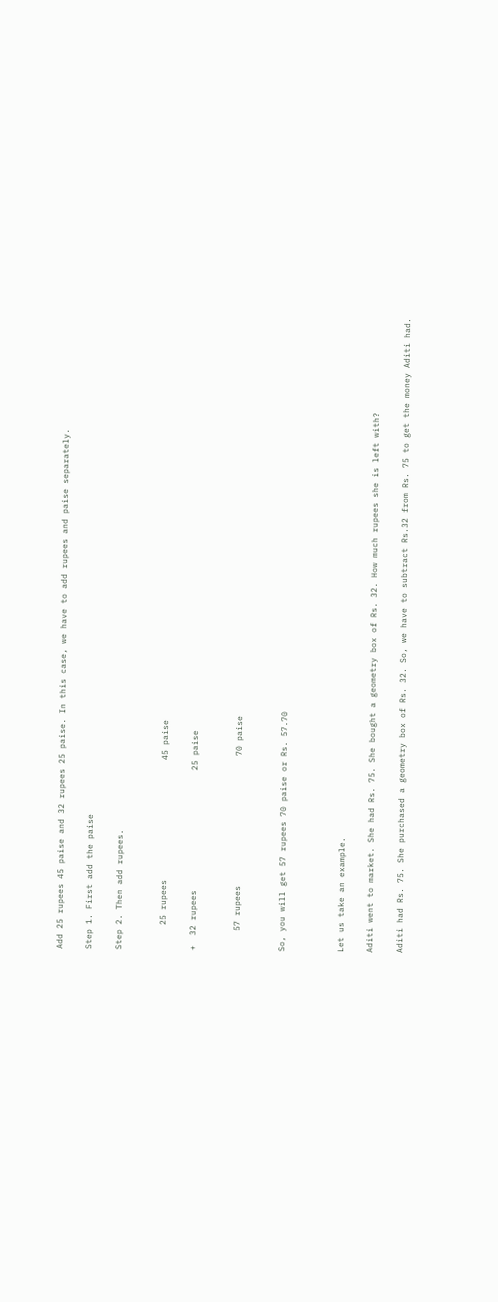Add 25 rupees 45 paise and 32 rupees 25 paise. In this case, we have to add rupees and paise separately.

Step 1. First add the paise

Step 2. Then add rupees.


     25 rupees                        45 paise

+  32 rupees                        25 paise


    57 rupees                          70 paise


So, you will get 57 rupees 70 paise or Rs. 57.70



Let us take an example.

Aditi went to market. She had Rs. 75. She bought a geometry box of Rs. 32. How much rupees she is left with?

Aditi had Rs. 75. She purchased a geometry box of Rs. 32. So, we have to subtract Rs.32 from Rs. 75 to get the money Aditi had.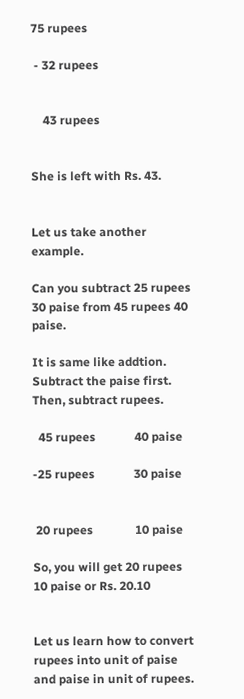75 rupees

 - 32 rupees


    43 rupees


She is left with Rs. 43.


Let us take another example.

Can you subtract 25 rupees 30 paise from 45 rupees 40 paise.

It is same like addtion. Subtract the paise first. Then, subtract rupees.

  45 rupees             40 paise

-25 rupees             30 paise


 20 rupees              10 paise

So, you will get 20 rupees 10 paise or Rs. 20.10


Let us learn how to convert rupees into unit of paise and paise in unit of rupees.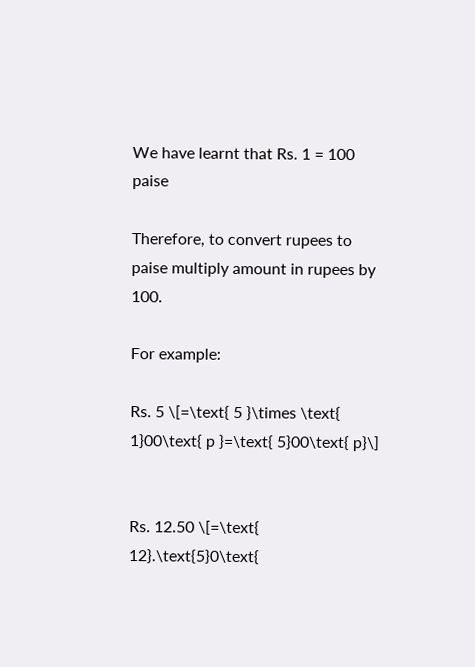We have learnt that Rs. 1 = 100 paise

Therefore, to convert rupees to paise multiply amount in rupees by 100.

For example:

Rs. 5 \[=\text{ 5 }\times \text{ 1}00\text{ p }=\text{ 5}00\text{ p}\]


Rs. 12.50 \[=\text{ 12}.\text{5}0\text{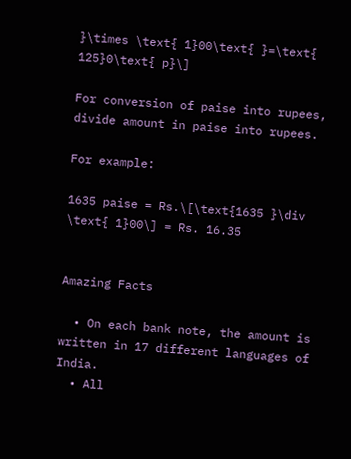}\times \text{ 1}00\text{ }=\text{ 125}0\text{ p}\]

For conversion of paise into rupees, divide amount in paise into rupees.

For example:

1635 paise = Rs.\[\text{1635 }\div \text{ 1}00\] = Rs. 16.35


Amazing Facts

  • On each bank note, the amount is written in 17 different languages of India.
  • All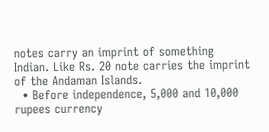notes carry an imprint of something Indian. Like Rs. 20 note carries the imprint of the Andaman Islands.
  • Before independence, 5,000 and 10,000 rupees currency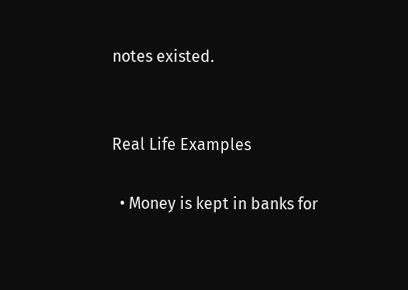notes existed.


Real Life Examples

  • Money is kept in banks for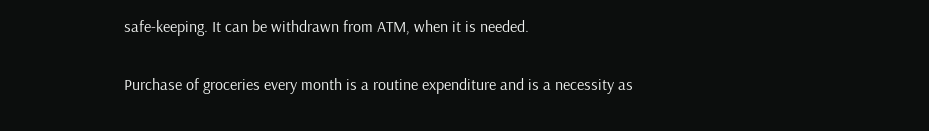safe-keeping. It can be withdrawn from ATM, when it is needed.

Purchase of groceries every month is a routine expenditure and is a necessity as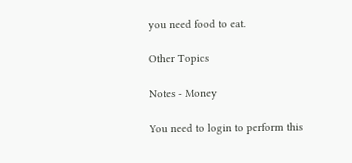you need food to eat.

Other Topics

Notes - Money

You need to login to perform this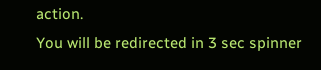action.
You will be redirected in 3 sec spinner